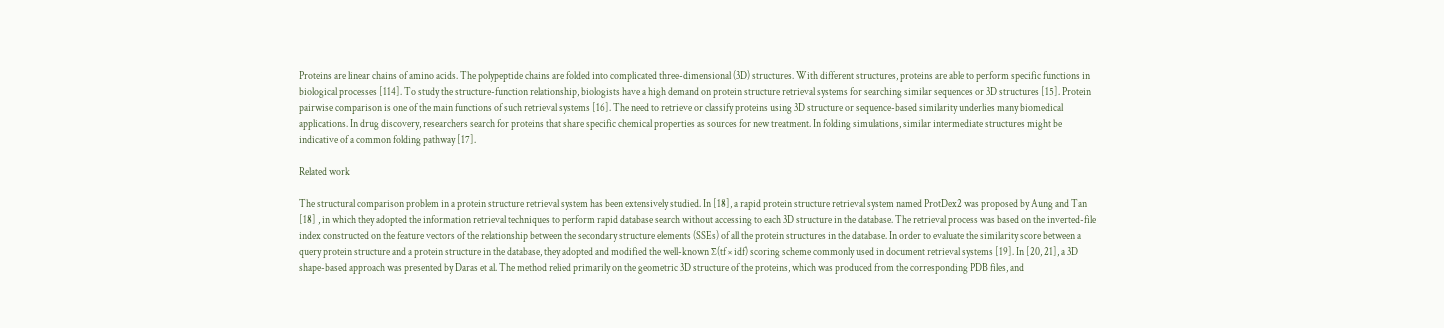Proteins are linear chains of amino acids. The polypeptide chains are folded into complicated three-dimensional (3D) structures. With different structures, proteins are able to perform specific functions in biological processes [114]. To study the structure-function relationship, biologists have a high demand on protein structure retrieval systems for searching similar sequences or 3D structures [15]. Protein pairwise comparison is one of the main functions of such retrieval systems [16]. The need to retrieve or classify proteins using 3D structure or sequence-based similarity underlies many biomedical applications. In drug discovery, researchers search for proteins that share specific chemical properties as sources for new treatment. In folding simulations, similar intermediate structures might be indicative of a common folding pathway [17].

Related work

The structural comparison problem in a protein structure retrieval system has been extensively studied. In [18], a rapid protein structure retrieval system named ProtDex2 was proposed by Aung and Tan [18] , in which they adopted the information retrieval techniques to perform rapid database search without accessing to each 3D structure in the database. The retrieval process was based on the inverted-file index constructed on the feature vectors of the relationship between the secondary structure elements (SSEs) of all the protein structures in the database. In order to evaluate the similarity score between a query protein structure and a protein structure in the database, they adopted and modified the well-known ∑(tf × idf) scoring scheme commonly used in document retrieval systems [19]. In [20, 21], a 3D shape-based approach was presented by Daras et al. The method relied primarily on the geometric 3D structure of the proteins, which was produced from the corresponding PDB files, and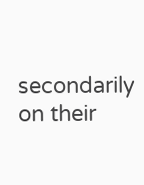secondarily on their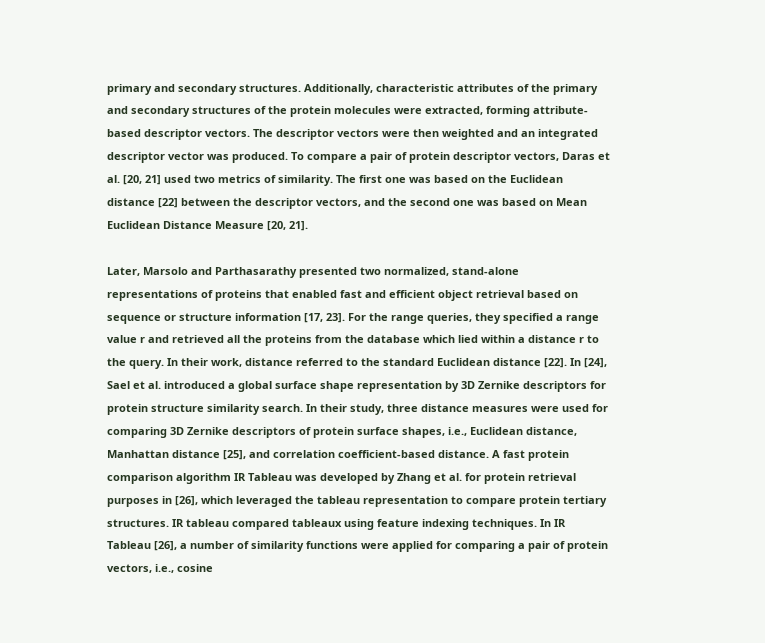primary and secondary structures. Additionally, characteristic attributes of the primary and secondary structures of the protein molecules were extracted, forming attribute-based descriptor vectors. The descriptor vectors were then weighted and an integrated descriptor vector was produced. To compare a pair of protein descriptor vectors, Daras et al. [20, 21] used two metrics of similarity. The first one was based on the Euclidean distance [22] between the descriptor vectors, and the second one was based on Mean Euclidean Distance Measure [20, 21].

Later, Marsolo and Parthasarathy presented two normalized, stand-alone representations of proteins that enabled fast and efficient object retrieval based on sequence or structure information [17, 23]. For the range queries, they specified a range value r and retrieved all the proteins from the database which lied within a distance r to the query. In their work, distance referred to the standard Euclidean distance [22]. In [24], Sael et al. introduced a global surface shape representation by 3D Zernike descriptors for protein structure similarity search. In their study, three distance measures were used for comparing 3D Zernike descriptors of protein surface shapes, i.e., Euclidean distance, Manhattan distance [25], and correlation coefficient-based distance. A fast protein comparison algorithm IR Tableau was developed by Zhang et al. for protein retrieval purposes in [26], which leveraged the tableau representation to compare protein tertiary structures. IR tableau compared tableaux using feature indexing techniques. In IR Tableau [26], a number of similarity functions were applied for comparing a pair of protein vectors, i.e., cosine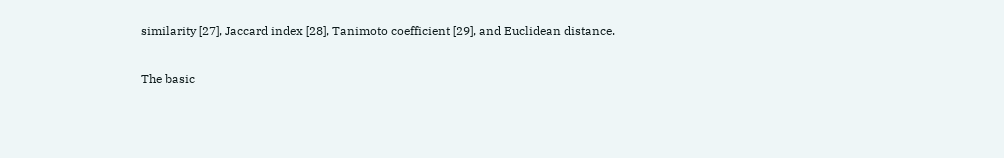similarity [27], Jaccard index [28], Tanimoto coefficient [29], and Euclidean distance.

The basic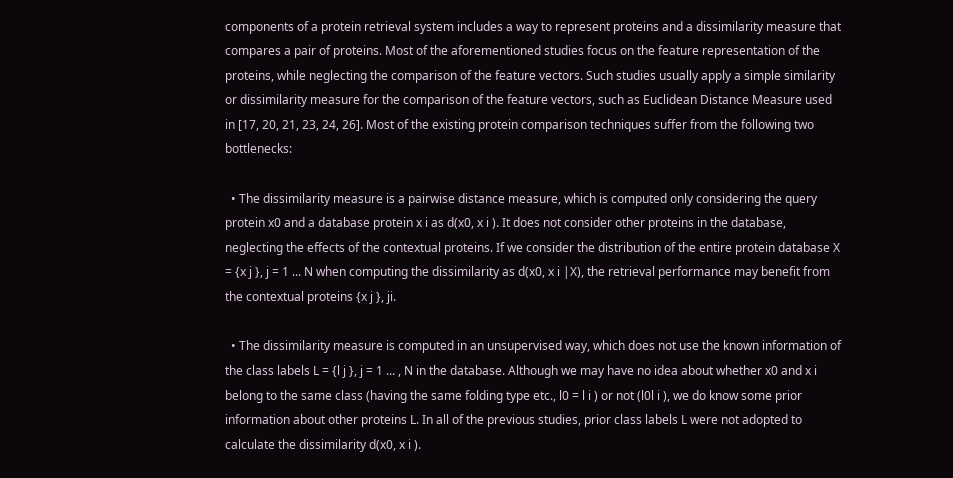components of a protein retrieval system includes a way to represent proteins and a dissimilarity measure that compares a pair of proteins. Most of the aforementioned studies focus on the feature representation of the proteins, while neglecting the comparison of the feature vectors. Such studies usually apply a simple similarity or dissimilarity measure for the comparison of the feature vectors, such as Euclidean Distance Measure used in [17, 20, 21, 23, 24, 26]. Most of the existing protein comparison techniques suffer from the following two bottlenecks:

  • The dissimilarity measure is a pairwise distance measure, which is computed only considering the query protein x0 and a database protein x i as d(x0, x i ). It does not consider other proteins in the database, neglecting the effects of the contextual proteins. If we consider the distribution of the entire protein database X = {x j }, j = 1 ... N when computing the dissimilarity as d(x0, x i |X), the retrieval performance may benefit from the contextual proteins {x j }, ji.

  • The dissimilarity measure is computed in an unsupervised way, which does not use the known information of the class labels L = {l j }, j = 1 ... , N in the database. Although we may have no idea about whether x0 and x i belong to the same class (having the same folding type etc., l0 = l i ) or not (l0l i ), we do know some prior information about other proteins L. In all of the previous studies, prior class labels L were not adopted to calculate the dissimilarity d(x0, x i ).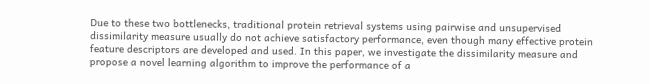Due to these two bottlenecks, traditional protein retrieval systems using pairwise and unsupervised dissimilarity measure usually do not achieve satisfactory performance, even though many effective protein feature descriptors are developed and used. In this paper, we investigate the dissimilarity measure and propose a novel learning algorithm to improve the performance of a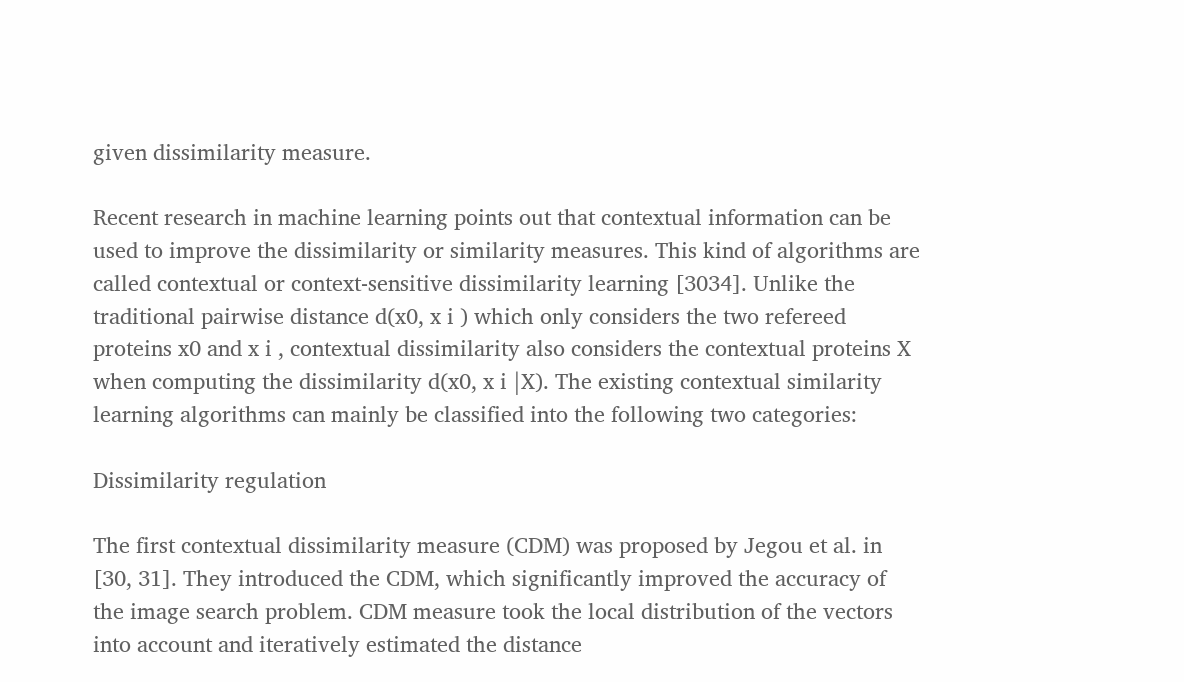given dissimilarity measure.

Recent research in machine learning points out that contextual information can be used to improve the dissimilarity or similarity measures. This kind of algorithms are called contextual or context-sensitive dissimilarity learning [3034]. Unlike the traditional pairwise distance d(x0, x i ) which only considers the two refereed proteins x0 and x i , contextual dissimilarity also considers the contextual proteins X when computing the dissimilarity d(x0, x i |X). The existing contextual similarity learning algorithms can mainly be classified into the following two categories:

Dissimilarity regulation

The first contextual dissimilarity measure (CDM) was proposed by Jegou et al. in [30, 31]. They introduced the CDM, which significantly improved the accuracy of the image search problem. CDM measure took the local distribution of the vectors into account and iteratively estimated the distance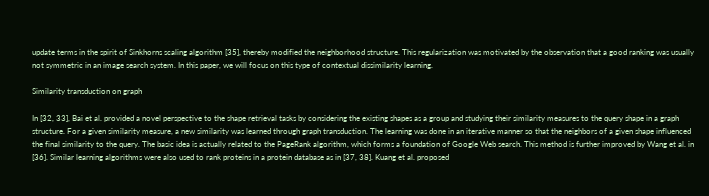update terms in the spirit of Sinkhorns scaling algorithm [35], thereby modified the neighborhood structure. This regularization was motivated by the observation that a good ranking was usually not symmetric in an image search system. In this paper, we will focus on this type of contextual dissimilarity learning.

Similarity transduction on graph

In [32, 33], Bai et al. provided a novel perspective to the shape retrieval tasks by considering the existing shapes as a group and studying their similarity measures to the query shape in a graph structure. For a given similarity measure, a new similarity was learned through graph transduction. The learning was done in an iterative manner so that the neighbors of a given shape influenced the final similarity to the query. The basic idea is actually related to the PageRank algorithm, which forms a foundation of Google Web search. This method is further improved by Wang et al. in [36]. Similar learning algorithms were also used to rank proteins in a protein database as in [37, 38]. Kuang et al. proposed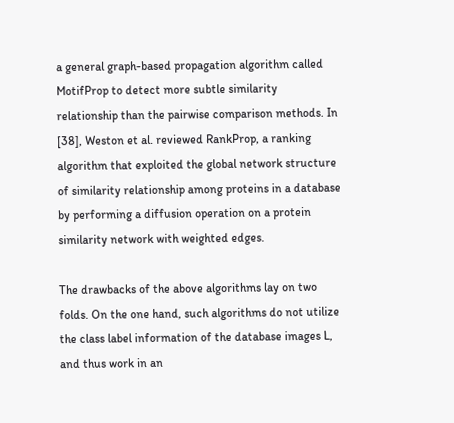a general graph-based propagation algorithm called MotifProp to detect more subtle similarity relationship than the pairwise comparison methods. In [38], Weston et al. reviewed RankProp, a ranking algorithm that exploited the global network structure of similarity relationship among proteins in a database by performing a diffusion operation on a protein similarity network with weighted edges.

The drawbacks of the above algorithms lay on two folds. On the one hand, such algorithms do not utilize the class label information of the database images L, and thus work in an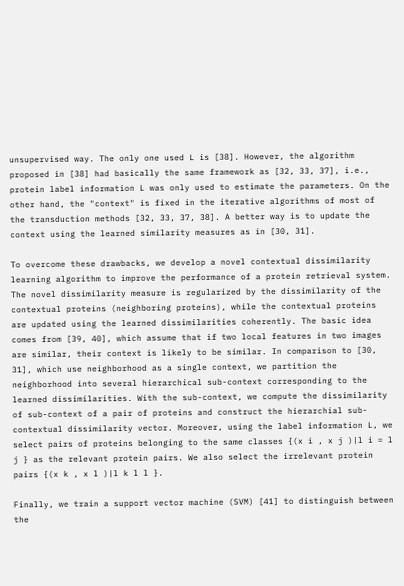unsupervised way. The only one used L is [38]. However, the algorithm proposed in [38] had basically the same framework as [32, 33, 37], i.e., protein label information L was only used to estimate the parameters. On the other hand, the "context" is fixed in the iterative algorithms of most of the transduction methods [32, 33, 37, 38]. A better way is to update the context using the learned similarity measures as in [30, 31].

To overcome these drawbacks, we develop a novel contextual dissimilarity learning algorithm to improve the performance of a protein retrieval system. The novel dissimilarity measure is regularized by the dissimilarity of the contextual proteins (neighboring proteins), while the contextual proteins are updated using the learned dissimilarities coherently. The basic idea comes from [39, 40], which assume that if two local features in two images are similar, their context is likely to be similar. In comparison to [30, 31], which use neighborhood as a single context, we partition the neighborhood into several hierarchical sub-context corresponding to the learned dissimilarities. With the sub-context, we compute the dissimilarity of sub-context of a pair of proteins and construct the hierarchial sub-contextual dissimilarity vector. Moreover, using the label information L, we select pairs of proteins belonging to the same classes {(x i , x j )|l i = l j } as the relevant protein pairs. We also select the irrelevant protein pairs {(x k , x l )|l k l l }.

Finally, we train a support vector machine (SVM) [41] to distinguish between the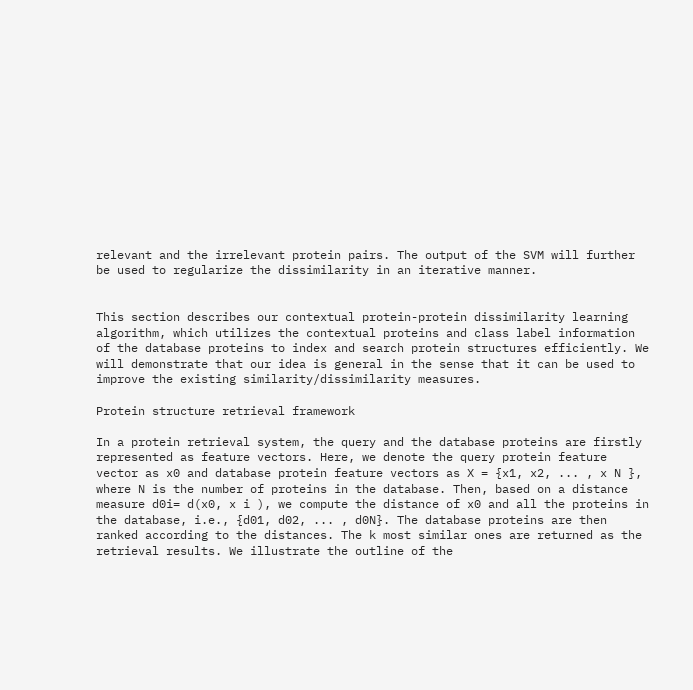relevant and the irrelevant protein pairs. The output of the SVM will further be used to regularize the dissimilarity in an iterative manner.


This section describes our contextual protein-protein dissimilarity learning algorithm, which utilizes the contextual proteins and class label information of the database proteins to index and search protein structures efficiently. We will demonstrate that our idea is general in the sense that it can be used to improve the existing similarity/dissimilarity measures.

Protein structure retrieval framework

In a protein retrieval system, the query and the database proteins are firstly represented as feature vectors. Here, we denote the query protein feature vector as x0 and database protein feature vectors as X = {x1, x2, ... , x N }, where N is the number of proteins in the database. Then, based on a distance measure d0i= d(x0, x i ), we compute the distance of x0 and all the proteins in the database, i.e., {d01, d02, ... , d0N}. The database proteins are then ranked according to the distances. The k most similar ones are returned as the retrieval results. We illustrate the outline of the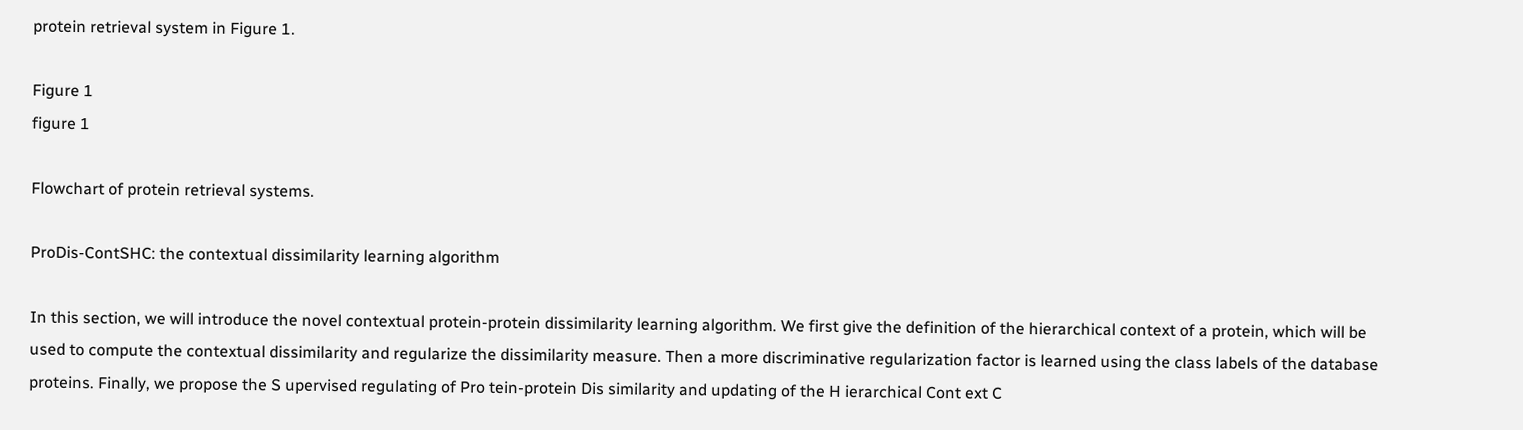protein retrieval system in Figure 1.

Figure 1
figure 1

Flowchart of protein retrieval systems.

ProDis-ContSHC: the contextual dissimilarity learning algorithm

In this section, we will introduce the novel contextual protein-protein dissimilarity learning algorithm. We first give the definition of the hierarchical context of a protein, which will be used to compute the contextual dissimilarity and regularize the dissimilarity measure. Then a more discriminative regularization factor is learned using the class labels of the database proteins. Finally, we propose the S upervised regulating of Pro tein-protein Dis similarity and updating of the H ierarchical Cont ext C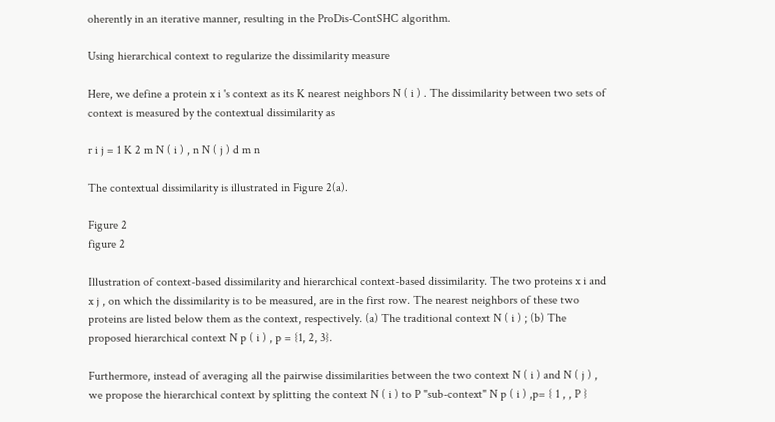oherently in an iterative manner, resulting in the ProDis-ContSHC algorithm.

Using hierarchical context to regularize the dissimilarity measure

Here, we define a protein x i 's context as its K nearest neighbors N ( i ) . The dissimilarity between two sets of context is measured by the contextual dissimilarity as

r i j = 1 K 2 m N ( i ) , n N ( j ) d m n

The contextual dissimilarity is illustrated in Figure 2(a).

Figure 2
figure 2

Illustration of context-based dissimilarity and hierarchical context-based dissimilarity. The two proteins x i and x j , on which the dissimilarity is to be measured, are in the first row. The nearest neighbors of these two proteins are listed below them as the context, respectively. (a) The traditional context N ( i ) ; (b) The proposed hierarchical context N p ( i ) , p = {1, 2, 3}.

Furthermore, instead of averaging all the pairwise dissimilarities between the two context N ( i ) and N ( j ) , we propose the hierarchical context by splitting the context N ( i ) to P "sub-context" N p ( i ) ,p= { 1 , , P }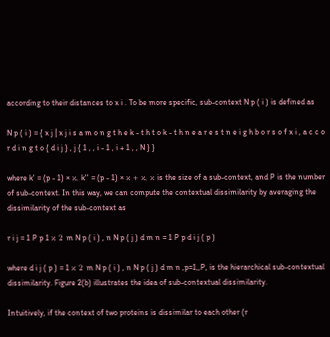according to their distances to x i . To be more specific, sub-context N p ( i ) is defined as

N p ( i ) = { x j | x j i s a m o n g t h e k - t h t o k - t h n e a r e s t n e i g h b o r s o f x i , a c c o r d i n g t o { d i j } , j { 1 , , i - 1 , i + 1 , , N } }

where k' = (p - 1) × κ, k'' = (p - 1) × κ + κ, κ is the size of a sub-context, and P is the number of sub-context. In this way, we can compute the contextual dissimilarity by averaging the dissimilarity of the sub-context as

r i j = 1 P p 1 κ 2 m N p ( i ) , n N p ( j ) d m n = 1 P p d i j ( p )

where d i j ( p ) = 1 κ 2 m N p ( i ) , n N p ( j ) d m n ,p=1,,P, is the hierarchical sub-contextual dissimilarity. Figure 2(b) illustrates the idea of sub-contextual dissimilarity.

Intuitively, if the context of two proteins is dissimilar to each other (r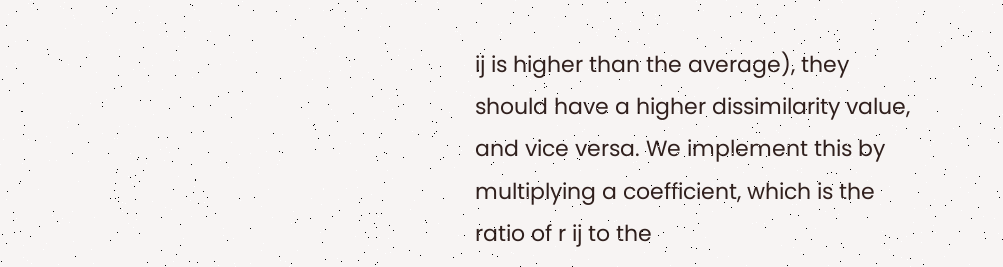ij is higher than the average), they should have a higher dissimilarity value, and vice versa. We implement this by multiplying a coefficient, which is the ratio of r ij to the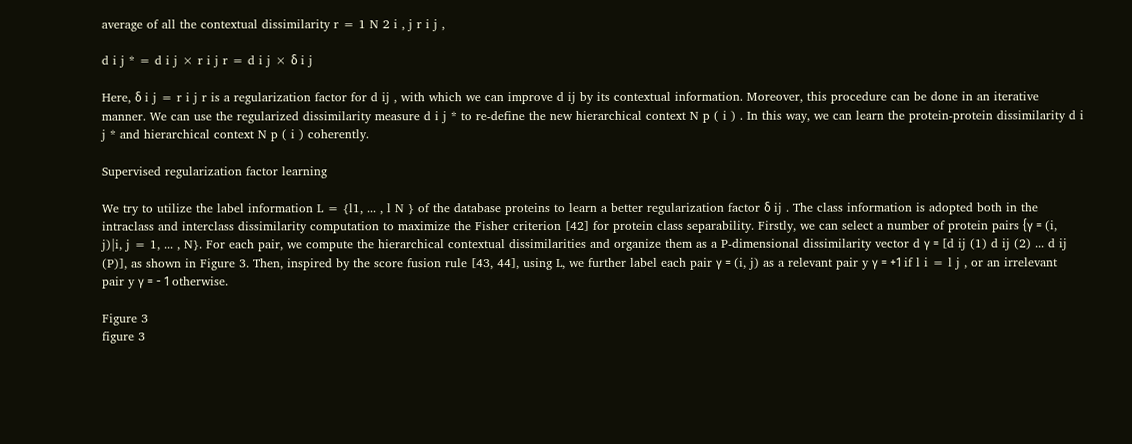average of all the contextual dissimilarity r = 1 N 2 i , j r i j ,

d i j * = d i j × r i j r = d i j × δ i j

Here, δ i j = r i j r is a regularization factor for d ij , with which we can improve d ij by its contextual information. Moreover, this procedure can be done in an iterative manner. We can use the regularized dissimilarity measure d i j * to re-define the new hierarchical context N p ( i ) . In this way, we can learn the protein-protein dissimilarity d i j * and hierarchical context N p ( i ) coherently.

Supervised regularization factor learning

We try to utilize the label information L = {l1, ... , l N } of the database proteins to learn a better regularization factor δ ij . The class information is adopted both in the intraclass and interclass dissimilarity computation to maximize the Fisher criterion [42] for protein class separability. Firstly, we can select a number of protein pairs {γ = (i, j)|i, j = 1, ... , N}. For each pair, we compute the hierarchical contextual dissimilarities and organize them as a P-dimensional dissimilarity vector d γ = [d ij (1) d ij (2) ... d ij (P)], as shown in Figure 3. Then, inspired by the score fusion rule [43, 44], using L, we further label each pair γ = (i, j) as a relevant pair y γ = +1 if l i = l j , or an irrelevant pair y γ = - 1 otherwise.

Figure 3
figure 3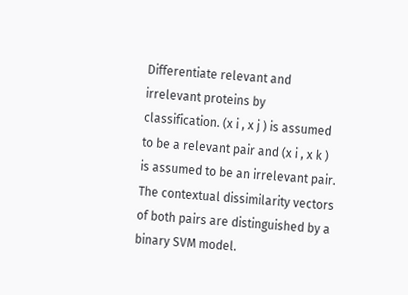Differentiate relevant and irrelevant proteins by classification. (x i , x j ) is assumed to be a relevant pair and (x i , x k ) is assumed to be an irrelevant pair. The contextual dissimilarity vectors of both pairs are distinguished by a binary SVM model.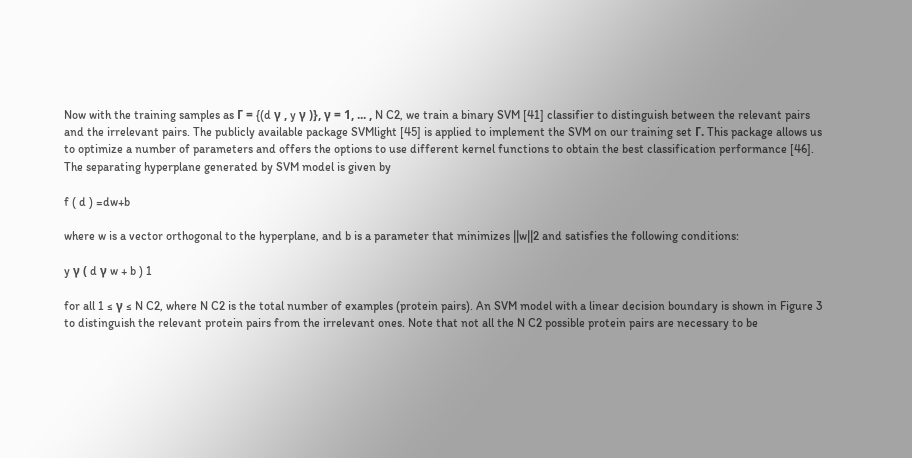Now with the training samples as Γ = {(d γ , y γ )}, γ = 1, ... , N C2, we train a binary SVM [41] classifier to distinguish between the relevant pairs and the irrelevant pairs. The publicly available package SVMlight [45] is applied to implement the SVM on our training set Γ. This package allows us to optimize a number of parameters and offers the options to use different kernel functions to obtain the best classification performance [46]. The separating hyperplane generated by SVM model is given by

f ( d ) =dw+b

where w is a vector orthogonal to the hyperplane, and b is a parameter that minimizes ||w||2 and satisfies the following conditions:

y γ ( d γ w + b ) 1

for all 1 ≤ γ ≤ N C2, where N C2 is the total number of examples (protein pairs). An SVM model with a linear decision boundary is shown in Figure 3 to distinguish the relevant protein pairs from the irrelevant ones. Note that not all the N C2 possible protein pairs are necessary to be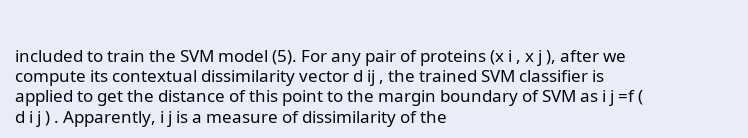included to train the SVM model (5). For any pair of proteins (x i , x j ), after we compute its contextual dissimilarity vector d ij , the trained SVM classifier is applied to get the distance of this point to the margin boundary of SVM as i j =f ( d i j ) . Apparently, i j is a measure of dissimilarity of the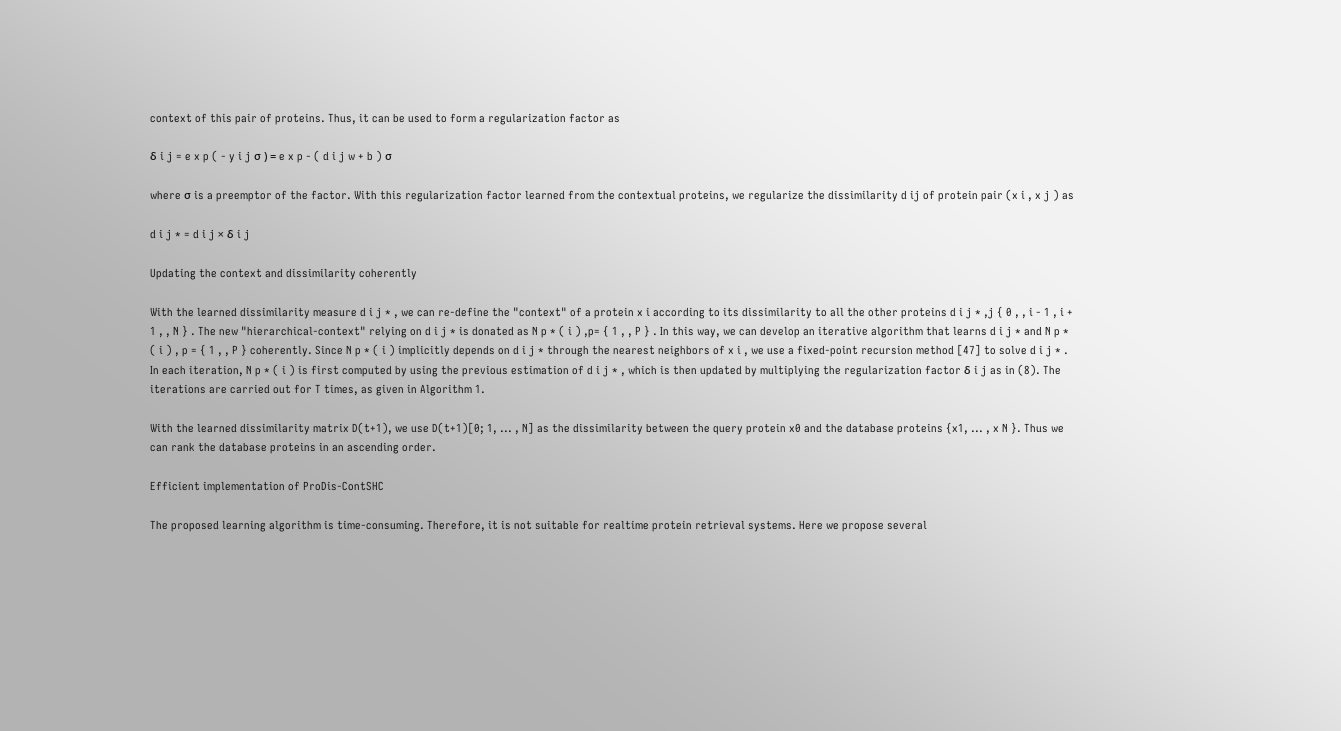context of this pair of proteins. Thus, it can be used to form a regularization factor as

δ i j = e x p ( - y i j σ ) = e x p - ( d i j w + b ) σ

where σ is a preemptor of the factor. With this regularization factor learned from the contextual proteins, we regularize the dissimilarity d ij of protein pair (x i , x j ) as

d i j * = d i j × δ i j

Updating the context and dissimilarity coherently

With the learned dissimilarity measure d i j * , we can re-define the "context" of a protein x i according to its dissimilarity to all the other proteins d i j * ,j { 0 , , i - 1 , i + 1 , , N } . The new "hierarchical-context" relying on d i j * is donated as N p * ( i ) ,p= { 1 , , P } . In this way, we can develop an iterative algorithm that learns d i j * and N p * ( i ) , p = { 1 , , P } coherently. Since N p * ( i ) implicitly depends on d i j * through the nearest neighbors of x i , we use a fixed-point recursion method [47] to solve d i j * . In each iteration, N p * ( i ) is first computed by using the previous estimation of d i j * , which is then updated by multiplying the regularization factor δ i j as in (8). The iterations are carried out for T times, as given in Algorithm 1.

With the learned dissimilarity matrix D(t+1), we use D(t+1)[0; 1, ... , N] as the dissimilarity between the query protein x0 and the database proteins {x1, ... , x N }. Thus we can rank the database proteins in an ascending order.

Efficient implementation of ProDis-ContSHC

The proposed learning algorithm is time-consuming. Therefore, it is not suitable for realtime protein retrieval systems. Here we propose several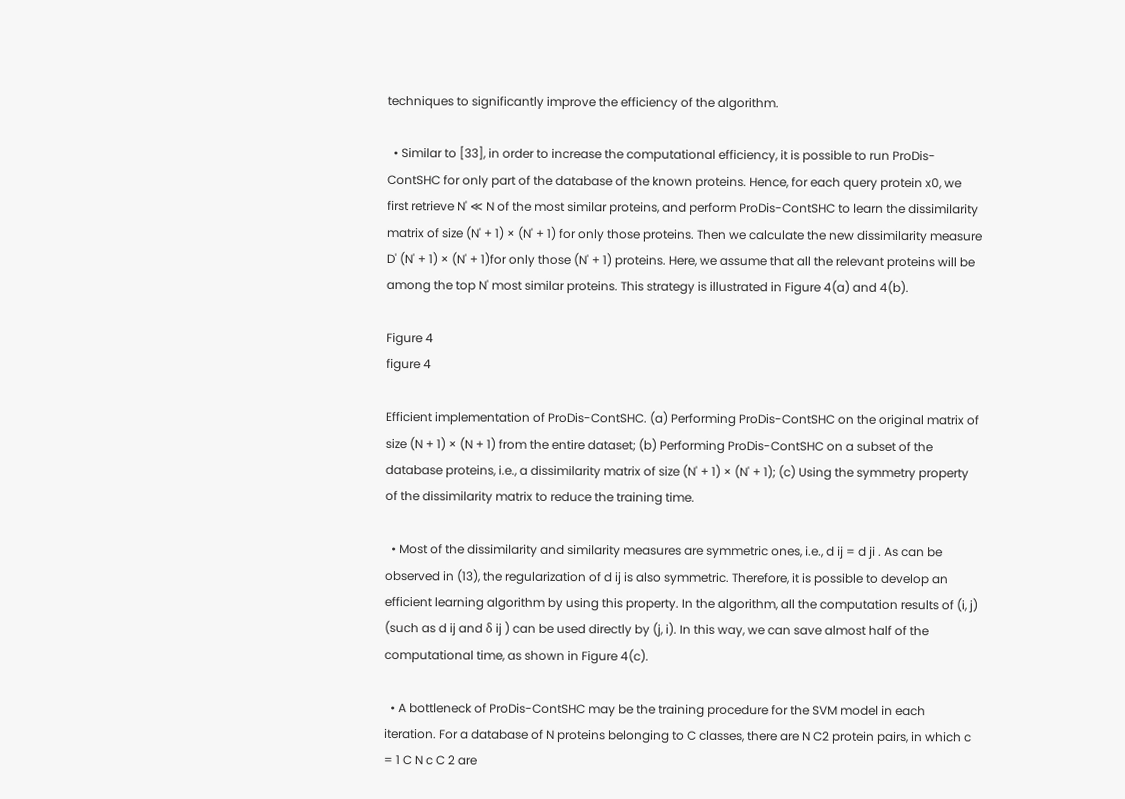techniques to significantly improve the efficiency of the algorithm.

  • Similar to [33], in order to increase the computational efficiency, it is possible to run ProDis-ContSHC for only part of the database of the known proteins. Hence, for each query protein x0, we first retrieve N' ≪ N of the most similar proteins, and perform ProDis-ContSHC to learn the dissimilarity matrix of size (N' + 1) × (N' + 1) for only those proteins. Then we calculate the new dissimilarity measure D' (N' + 1) × (N' + 1)for only those (N' + 1) proteins. Here, we assume that all the relevant proteins will be among the top N' most similar proteins. This strategy is illustrated in Figure 4(a) and 4(b).

Figure 4
figure 4

Efficient implementation of ProDis-ContSHC. (a) Performing ProDis-ContSHC on the original matrix of size (N + 1) × (N + 1) from the entire dataset; (b) Performing ProDis-ContSHC on a subset of the database proteins, i.e., a dissimilarity matrix of size (N' + 1) × (N' + 1); (c) Using the symmetry property of the dissimilarity matrix to reduce the training time.

  • Most of the dissimilarity and similarity measures are symmetric ones, i.e., d ij = d ji . As can be observed in (13), the regularization of d ij is also symmetric. Therefore, it is possible to develop an efficient learning algorithm by using this property. In the algorithm, all the computation results of (i, j) (such as d ij and δ ij ) can be used directly by (j, i). In this way, we can save almost half of the computational time, as shown in Figure 4(c).

  • A bottleneck of ProDis-ContSHC may be the training procedure for the SVM model in each iteration. For a database of N proteins belonging to C classes, there are N C2 protein pairs, in which c = 1 C N c C 2 are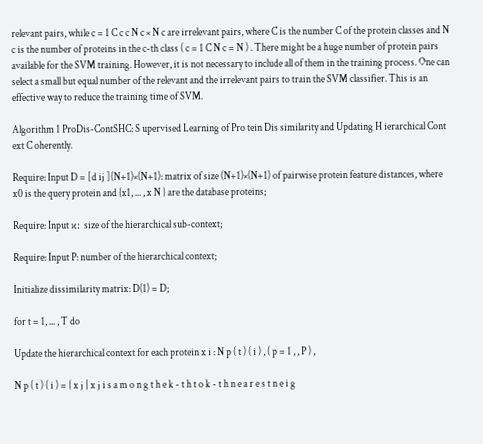relevant pairs, while c = 1 C c c N c × N c are irrelevant pairs, where C is the number C of the protein classes and N c is the number of proteins in the c-th class ( c = 1 C N c = N ) . There might be a huge number of protein pairs available for the SVM training. However, it is not necessary to include all of them in the training process. One can select a small but equal number of the relevant and the irrelevant pairs to train the SVM classifier. This is an effective way to reduce the training time of SVM.

Algorithm 1 ProDis-ContSHC: S upervised Learning of Pro tein Dis similarity and Updating H ierarchical Cont ext C oherently.

Require: Input D = [d ij ](N+1)×(N+1): matrix of size (N+1)×(N+1) of pairwise protein feature distances, where x0 is the query protein and {x1, ... , x N } are the database proteins;

Require: Input κ: size of the hierarchical sub-context;

Require: Input P: number of the hierarchical context;

Initialize dissimilarity matrix: D(1) = D;

for t = 1, ... , T do

Update the hierarchical context for each protein x i : N p ( t ) ( i ) , ( p = 1 , , P ) ,

N p ( t ) ( i ) = { x j | x j i s a m o n g t h e k - t h t o k - t h n e a r e s t n e i g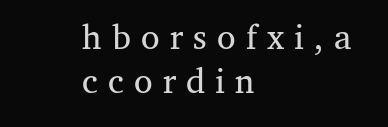h b o r s o f x i , a c c o r d i n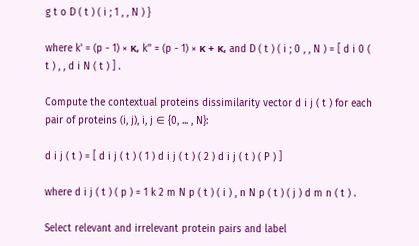g t o D ( t ) ( i ; 1 , , N ) }

where k' = (p - 1) × κ, k'' = (p - 1) × κ + κ, and D ( t ) ( i ; 0 , , N ) = [ d i 0 ( t ) , , d i N ( t ) ] .

Compute the contextual proteins dissimilarity vector d i j ( t ) for each pair of proteins (i, j), i, j ∈ {0, ... , N}:

d i j ( t ) = [ d i j ( t ) ( 1 ) d i j ( t ) ( 2 ) d i j ( t ) ( P ) ]

where d i j ( t ) ( p ) = 1 k 2 m N p ( t ) ( i ) , n N p ( t ) ( j ) d m n ( t ) .

Select relevant and irrelevant protein pairs and label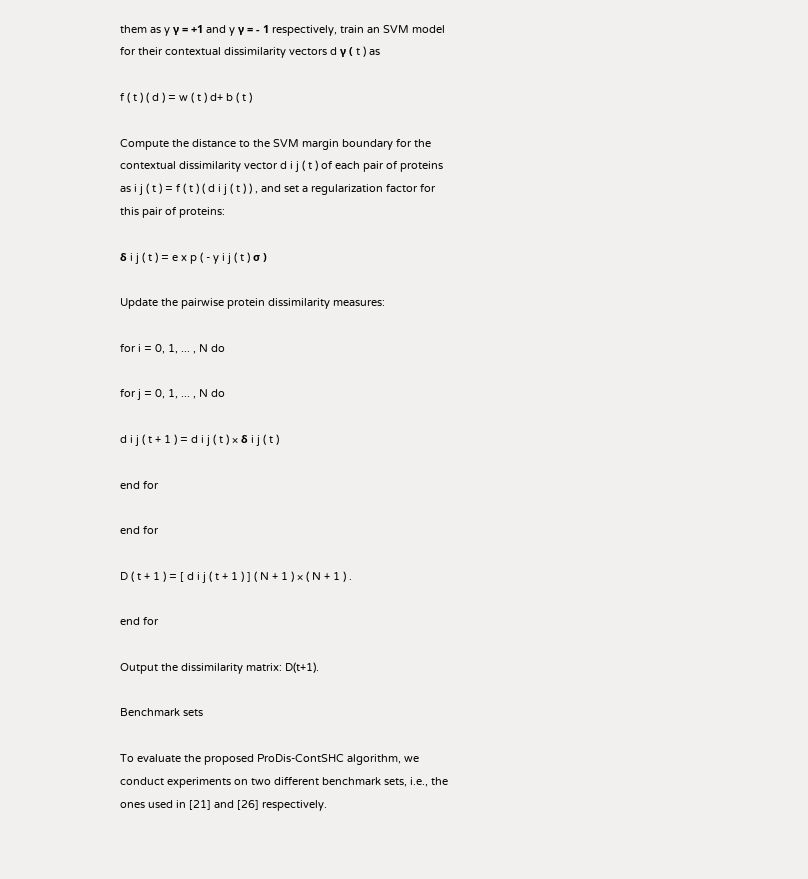them as y γ = +1 and y γ = - 1 respectively, train an SVM model for their contextual dissimilarity vectors d γ ( t ) as

f ( t ) ( d ) = w ( t ) d+ b ( t )

Compute the distance to the SVM margin boundary for the contextual dissimilarity vector d i j ( t ) of each pair of proteins as i j ( t ) = f ( t ) ( d i j ( t ) ) , and set a regularization factor for this pair of proteins:

δ i j ( t ) = e x p ( - y i j ( t ) σ )

Update the pairwise protein dissimilarity measures:

for i = 0, 1, ... , N do

for j = 0, 1, ... , N do

d i j ( t + 1 ) = d i j ( t ) × δ i j ( t )

end for

end for

D ( t + 1 ) = [ d i j ( t + 1 ) ] ( N + 1 ) × ( N + 1 ) .

end for

Output the dissimilarity matrix: D(t+1).

Benchmark sets

To evaluate the proposed ProDis-ContSHC algorithm, we conduct experiments on two different benchmark sets, i.e., the ones used in [21] and [26] respectively.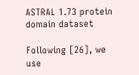ASTRAL 1.73 protein domain dataset

Following [26], we use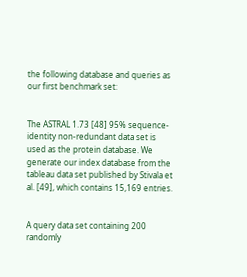the following database and queries as our first benchmark set:


The ASTRAL 1.73 [48] 95% sequence-identity non-redundant data set is used as the protein database. We generate our index database from the tableau data set published by Stivala et al. [49], which contains 15,169 entries.


A query data set containing 200 randomly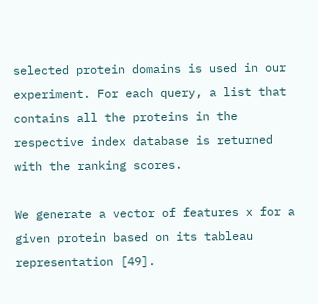selected protein domains is used in our experiment. For each query, a list that contains all the proteins in the respective index database is returned with the ranking scores.

We generate a vector of features x for a given protein based on its tableau representation [49].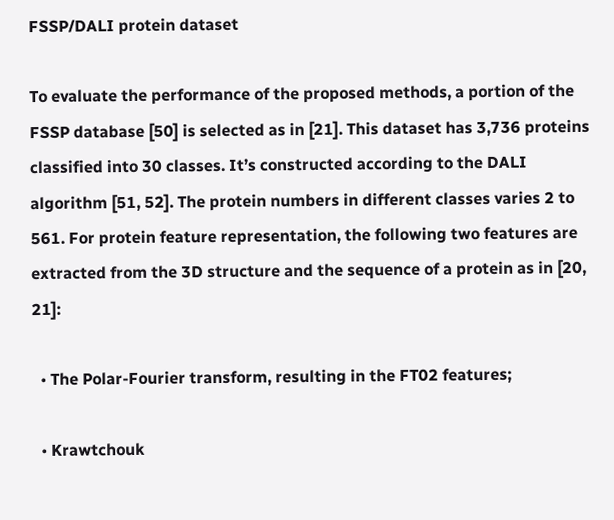FSSP/DALI protein dataset

To evaluate the performance of the proposed methods, a portion of the FSSP database [50] is selected as in [21]. This dataset has 3,736 proteins classified into 30 classes. It’s constructed according to the DALI algorithm [51, 52]. The protein numbers in different classes varies 2 to 561. For protein feature representation, the following two features are extracted from the 3D structure and the sequence of a protein as in [20, 21]:

  • The Polar-Fourier transform, resulting in the FT02 features;

  • Krawtchouk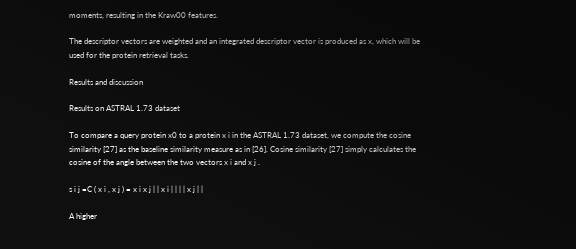moments, resulting in the Kraw00 features.

The descriptor vectors are weighted and an integrated descriptor vector is produced as x, which will be used for the protein retrieval tasks.

Results and discussion

Results on ASTRAL 1.73 dataset

To compare a query protein x0 to a protein x i in the ASTRAL 1.73 dataset, we compute the cosine similarity [27] as the baseline similarity measure as in [26]. Cosine similarity [27] simply calculates the cosine of the angle between the two vectors x i and x j .

s i j =C ( x i , x j ) = x i x j | | x i | | | | x j | |

A higher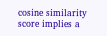cosine similarity score implies a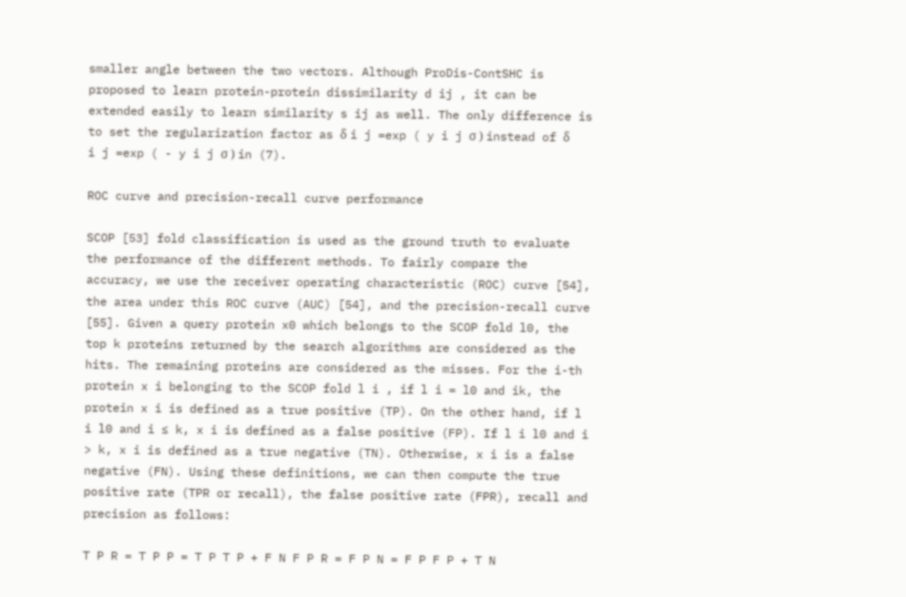smaller angle between the two vectors. Although ProDis-ContSHC is proposed to learn protein-protein dissimilarity d ij , it can be extended easily to learn similarity s ij as well. The only difference is to set the regularization factor as δ i j =exp ( y i j σ ) instead of δ i j =exp ( - y i j σ ) in (7).

ROC curve and precision-recall curve performance

SCOP [53] fold classification is used as the ground truth to evaluate the performance of the different methods. To fairly compare the accuracy, we use the receiver operating characteristic (ROC) curve [54], the area under this ROC curve (AUC) [54], and the precision-recall curve [55]. Given a query protein x0 which belongs to the SCOP fold l0, the top k proteins returned by the search algorithms are considered as the hits. The remaining proteins are considered as the misses. For the i-th protein x i belonging to the SCOP fold l i , if l i = l0 and ik, the protein x i is defined as a true positive (TP). On the other hand, if l i l0 and i ≤ k, x i is defined as a false positive (FP). If l i l0 and i > k, x i is defined as a true negative (TN). Otherwise, x i is a false negative (FN). Using these definitions, we can then compute the true positive rate (TPR or recall), the false positive rate (FPR), recall and precision as follows:

T P R = T P P = T P T P + F N F P R = F P N = F P F P + T N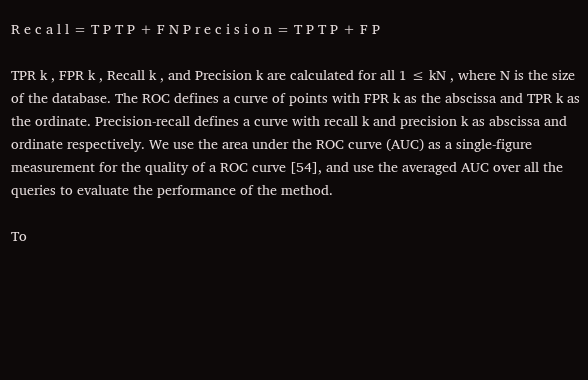R e c a l l = T P T P + F N P r e c i s i o n = T P T P + F P

TPR k , FPR k , Recall k , and Precision k are calculated for all 1 ≤ kN , where N is the size of the database. The ROC defines a curve of points with FPR k as the abscissa and TPR k as the ordinate. Precision-recall defines a curve with recall k and precision k as abscissa and ordinate respectively. We use the area under the ROC curve (AUC) as a single-figure measurement for the quality of a ROC curve [54], and use the averaged AUC over all the queries to evaluate the performance of the method.

To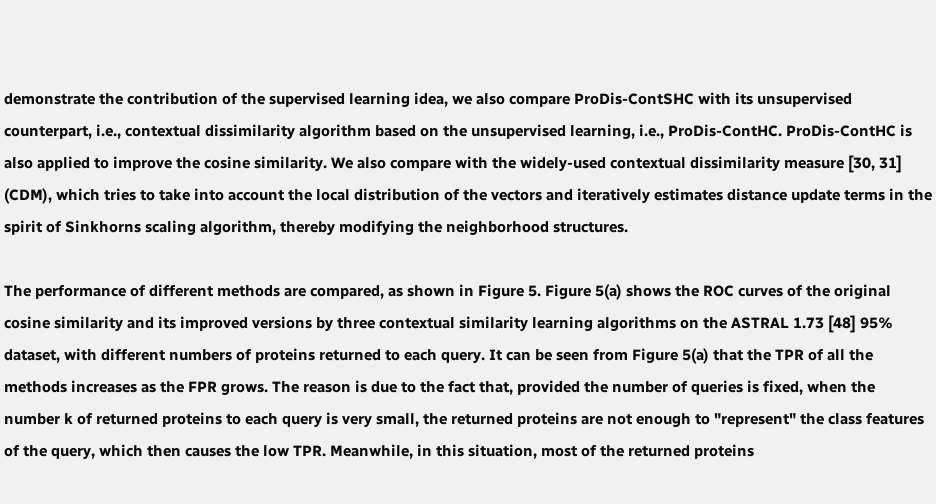demonstrate the contribution of the supervised learning idea, we also compare ProDis-ContSHC with its unsupervised counterpart, i.e., contextual dissimilarity algorithm based on the unsupervised learning, i.e., ProDis-ContHC. ProDis-ContHC is also applied to improve the cosine similarity. We also compare with the widely-used contextual dissimilarity measure [30, 31] (CDM), which tries to take into account the local distribution of the vectors and iteratively estimates distance update terms in the spirit of Sinkhorns scaling algorithm, thereby modifying the neighborhood structures.

The performance of different methods are compared, as shown in Figure 5. Figure 5(a) shows the ROC curves of the original cosine similarity and its improved versions by three contextual similarity learning algorithms on the ASTRAL 1.73 [48] 95% dataset, with different numbers of proteins returned to each query. It can be seen from Figure 5(a) that the TPR of all the methods increases as the FPR grows. The reason is due to the fact that, provided the number of queries is fixed, when the number k of returned proteins to each query is very small, the returned proteins are not enough to "represent" the class features of the query, which then causes the low TPR. Meanwhile, in this situation, most of the returned proteins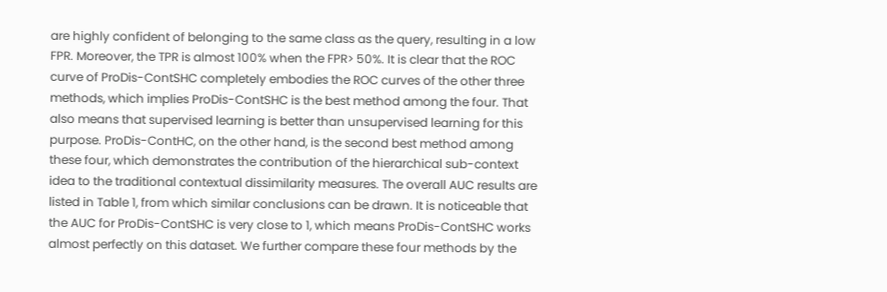are highly confident of belonging to the same class as the query, resulting in a low FPR. Moreover, the TPR is almost 100% when the FPR> 50%. It is clear that the ROC curve of ProDis-ContSHC completely embodies the ROC curves of the other three methods, which implies ProDis-ContSHC is the best method among the four. That also means that supervised learning is better than unsupervised learning for this purpose. ProDis-ContHC, on the other hand, is the second best method among these four, which demonstrates the contribution of the hierarchical sub-context idea to the traditional contextual dissimilarity measures. The overall AUC results are listed in Table 1, from which similar conclusions can be drawn. It is noticeable that the AUC for ProDis-ContSHC is very close to 1, which means ProDis-ContSHC works almost perfectly on this dataset. We further compare these four methods by the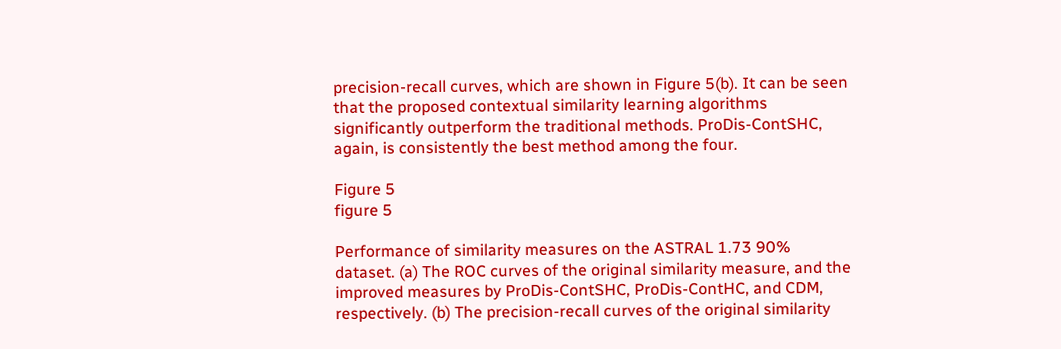precision-recall curves, which are shown in Figure 5(b). It can be seen that the proposed contextual similarity learning algorithms significantly outperform the traditional methods. ProDis-ContSHC, again, is consistently the best method among the four.

Figure 5
figure 5

Performance of similarity measures on the ASTRAL 1.73 90% dataset. (a) The ROC curves of the original similarity measure, and the improved measures by ProDis-ContSHC, ProDis-ContHC, and CDM, respectively. (b) The precision-recall curves of the original similarity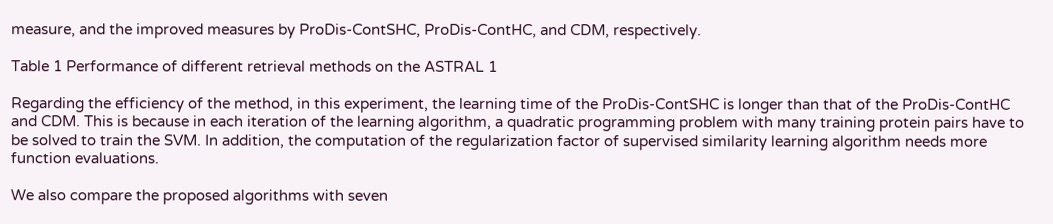measure, and the improved measures by ProDis-ContSHC, ProDis-ContHC, and CDM, respectively.

Table 1 Performance of different retrieval methods on the ASTRAL 1

Regarding the efficiency of the method, in this experiment, the learning time of the ProDis-ContSHC is longer than that of the ProDis-ContHC and CDM. This is because in each iteration of the learning algorithm, a quadratic programming problem with many training protein pairs have to be solved to train the SVM. In addition, the computation of the regularization factor of supervised similarity learning algorithm needs more function evaluations.

We also compare the proposed algorithms with seven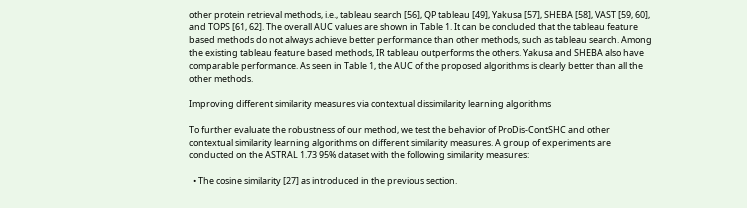other protein retrieval methods, i.e., tableau search [56], QP tableau [49], Yakusa [57], SHEBA [58], VAST [59, 60], and TOPS [61, 62]. The overall AUC values are shown in Table 1. It can be concluded that the tableau feature based methods do not always achieve better performance than other methods, such as tableau search. Among the existing tableau feature based methods, IR tableau outperforms the others. Yakusa and SHEBA also have comparable performance. As seen in Table 1, the AUC of the proposed algorithms is clearly better than all the other methods.

Improving different similarity measures via contextual dissimilarity learning algorithms

To further evaluate the robustness of our method, we test the behavior of ProDis-ContSHC and other contextual similarity learning algorithms on different similarity measures. A group of experiments are conducted on the ASTRAL 1.73 95% dataset with the following similarity measures:

  • The cosine similarity [27] as introduced in the previous section.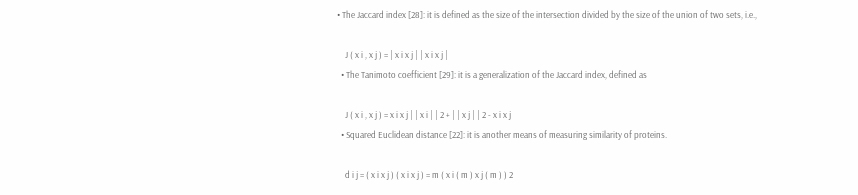• The Jaccard index [28]: it is defined as the size of the intersection divided by the size of the union of two sets, i.e.,

    J ( x i , x j ) = | x i x j | | x i x j |
  • The Tanimoto coefficient [29]: it is a generalization of the Jaccard index, defined as

    J ( x i , x j ) = x i x j | | x i | | 2 + | | x j | | 2 - x i x j
  • Squared Euclidean distance [22]: it is another means of measuring similarity of proteins.

    d i j = ( x i x j ) ( x i x j ) = m ( x i ( m ) x j ( m ) ) 2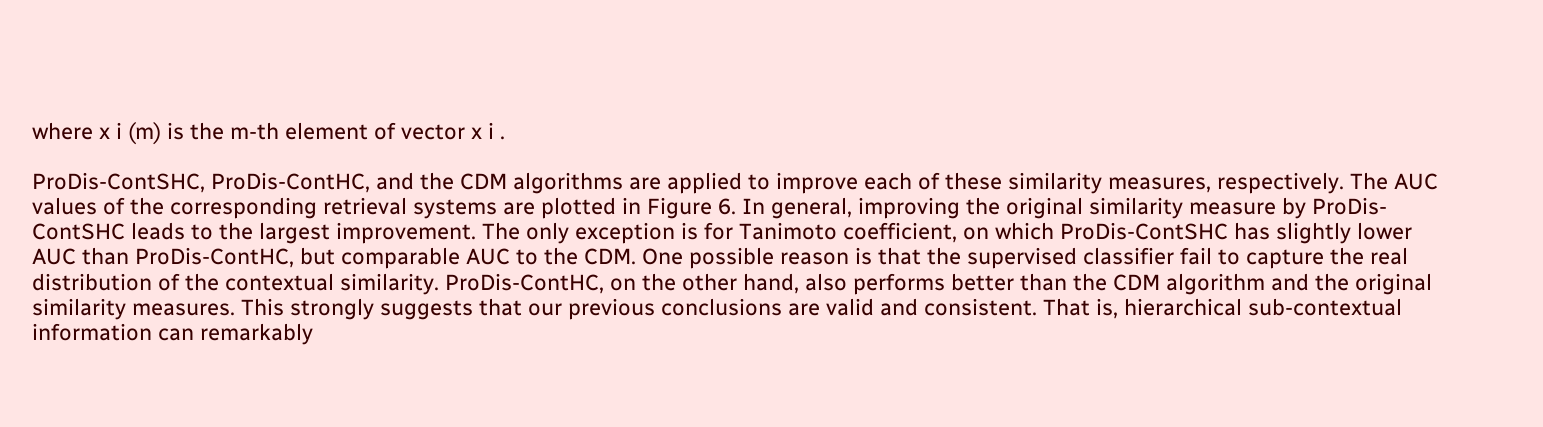where x i (m) is the m-th element of vector x i .

ProDis-ContSHC, ProDis-ContHC, and the CDM algorithms are applied to improve each of these similarity measures, respectively. The AUC values of the corresponding retrieval systems are plotted in Figure 6. In general, improving the original similarity measure by ProDis-ContSHC leads to the largest improvement. The only exception is for Tanimoto coefficient, on which ProDis-ContSHC has slightly lower AUC than ProDis-ContHC, but comparable AUC to the CDM. One possible reason is that the supervised classifier fail to capture the real distribution of the contextual similarity. ProDis-ContHC, on the other hand, also performs better than the CDM algorithm and the original similarity measures. This strongly suggests that our previous conclusions are valid and consistent. That is, hierarchical sub-contextual information can remarkably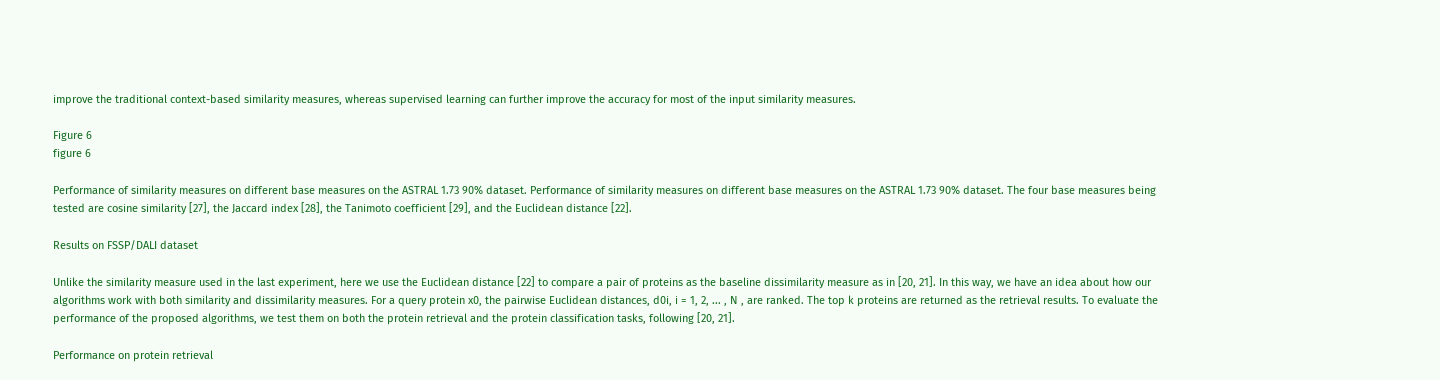improve the traditional context-based similarity measures, whereas supervised learning can further improve the accuracy for most of the input similarity measures.

Figure 6
figure 6

Performance of similarity measures on different base measures on the ASTRAL 1.73 90% dataset. Performance of similarity measures on different base measures on the ASTRAL 1.73 90% dataset. The four base measures being tested are cosine similarity [27], the Jaccard index [28], the Tanimoto coefficient [29], and the Euclidean distance [22].

Results on FSSP/DALI dataset

Unlike the similarity measure used in the last experiment, here we use the Euclidean distance [22] to compare a pair of proteins as the baseline dissimilarity measure as in [20, 21]. In this way, we have an idea about how our algorithms work with both similarity and dissimilarity measures. For a query protein x0, the pairwise Euclidean distances, d0i, i = 1, 2, ... , N , are ranked. The top k proteins are returned as the retrieval results. To evaluate the performance of the proposed algorithms, we test them on both the protein retrieval and the protein classification tasks, following [20, 21].

Performance on protein retrieval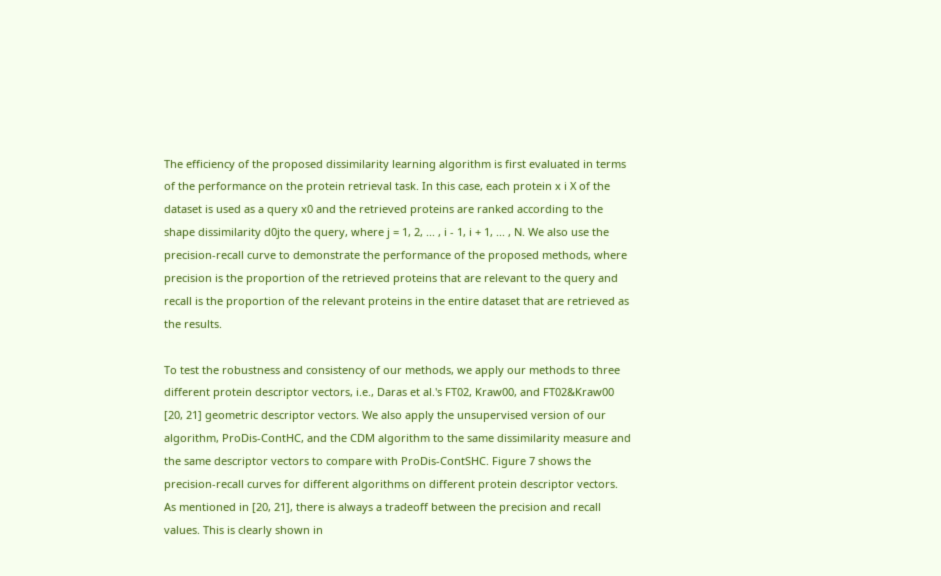The efficiency of the proposed dissimilarity learning algorithm is first evaluated in terms of the performance on the protein retrieval task. In this case, each protein x i X of the dataset is used as a query x0 and the retrieved proteins are ranked according to the shape dissimilarity d0jto the query, where j = 1, 2, ... , i - 1, i + 1, ... , N. We also use the precision-recall curve to demonstrate the performance of the proposed methods, where precision is the proportion of the retrieved proteins that are relevant to the query and recall is the proportion of the relevant proteins in the entire dataset that are retrieved as the results.

To test the robustness and consistency of our methods, we apply our methods to three different protein descriptor vectors, i.e., Daras et al.'s FT02, Kraw00, and FT02&Kraw00 [20, 21] geometric descriptor vectors. We also apply the unsupervised version of our algorithm, ProDis-ContHC, and the CDM algorithm to the same dissimilarity measure and the same descriptor vectors to compare with ProDis-ContSHC. Figure 7 shows the precision-recall curves for different algorithms on different protein descriptor vectors. As mentioned in [20, 21], there is always a tradeoff between the precision and recall values. This is clearly shown in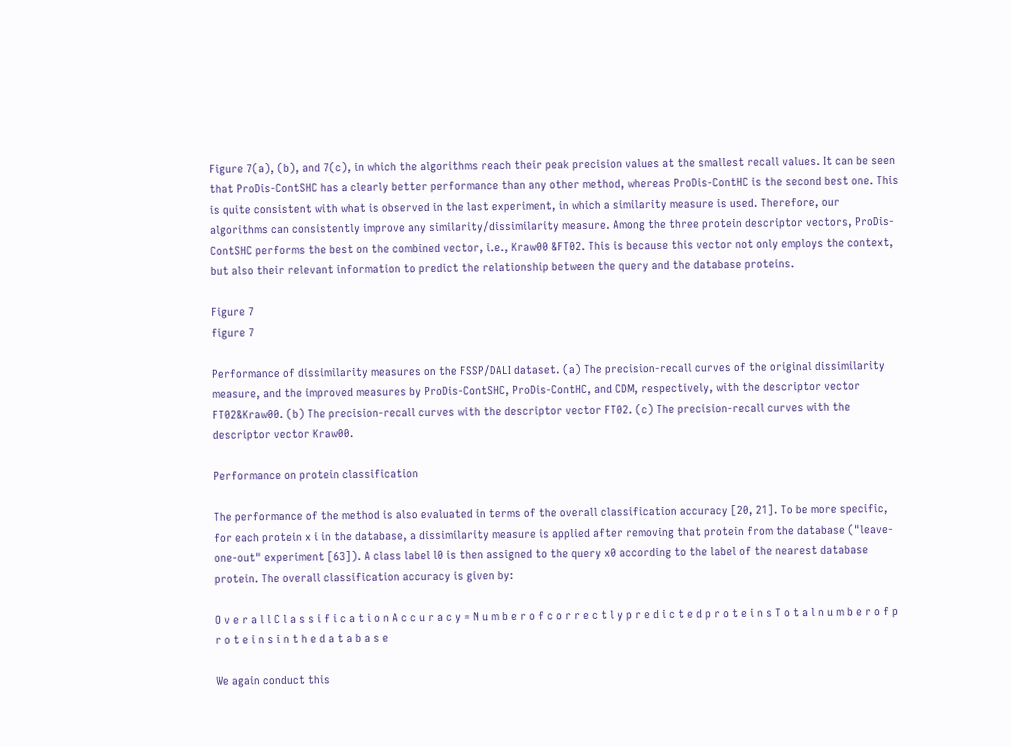Figure 7(a), (b), and 7(c), in which the algorithms reach their peak precision values at the smallest recall values. It can be seen that ProDis-ContSHC has a clearly better performance than any other method, whereas ProDis-ContHC is the second best one. This is quite consistent with what is observed in the last experiment, in which a similarity measure is used. Therefore, our algorithms can consistently improve any similarity/dissimilarity measure. Among the three protein descriptor vectors, ProDis-ContSHC performs the best on the combined vector, i.e., Kraw00 &FT02. This is because this vector not only employs the context, but also their relevant information to predict the relationship between the query and the database proteins.

Figure 7
figure 7

Performance of dissimilarity measures on the FSSP/DALI dataset. (a) The precision-recall curves of the original dissimilarity measure, and the improved measures by ProDis-ContSHC, ProDis-ContHC, and CDM, respectively, with the descriptor vector FT02&Kraw00. (b) The precision-recall curves with the descriptor vector FT02. (c) The precision-recall curves with the descriptor vector Kraw00.

Performance on protein classification

The performance of the method is also evaluated in terms of the overall classification accuracy [20, 21]. To be more specific, for each protein x i in the database, a dissimilarity measure is applied after removing that protein from the database ("leave-one-out" experiment [63]). A class label l0 is then assigned to the query x0 according to the label of the nearest database protein. The overall classification accuracy is given by:

O v e r a l l C l a s s i f i c a t i o n A c c u r a c y = N u m b e r o f c o r r e c t l y p r e d i c t e d p r o t e i n s T o t a l n u m b e r o f p r o t e i n s i n t h e d a t a b a s e

We again conduct this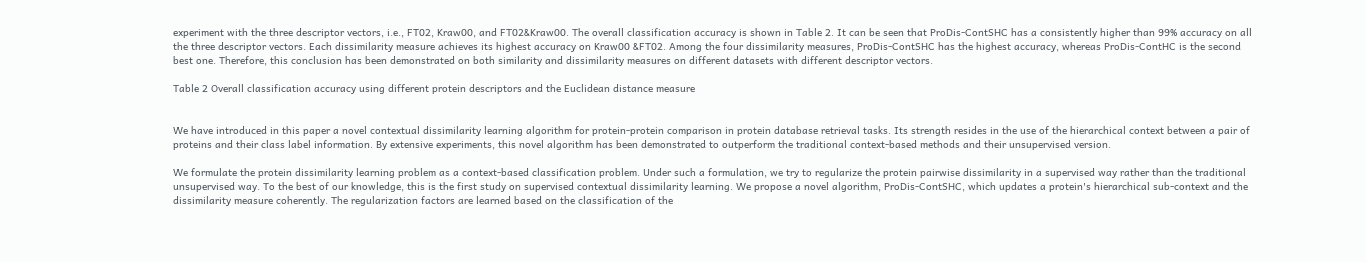experiment with the three descriptor vectors, i.e., FT02, Kraw00, and FT02&Kraw00. The overall classification accuracy is shown in Table 2. It can be seen that ProDis-ContSHC has a consistently higher than 99% accuracy on all the three descriptor vectors. Each dissimilarity measure achieves its highest accuracy on Kraw00 &FT02. Among the four dissimilarity measures, ProDis-ContSHC has the highest accuracy, whereas ProDis-ContHC is the second best one. Therefore, this conclusion has been demonstrated on both similarity and dissimilarity measures on different datasets with different descriptor vectors.

Table 2 Overall classification accuracy using different protein descriptors and the Euclidean distance measure


We have introduced in this paper a novel contextual dissimilarity learning algorithm for protein-protein comparison in protein database retrieval tasks. Its strength resides in the use of the hierarchical context between a pair of proteins and their class label information. By extensive experiments, this novel algorithm has been demonstrated to outperform the traditional context-based methods and their unsupervised version.

We formulate the protein dissimilarity learning problem as a context-based classification problem. Under such a formulation, we try to regularize the protein pairwise dissimilarity in a supervised way rather than the traditional unsupervised way. To the best of our knowledge, this is the first study on supervised contextual dissimilarity learning. We propose a novel algorithm, ProDis-ContSHC, which updates a protein's hierarchical sub-context and the dissimilarity measure coherently. The regularization factors are learned based on the classification of the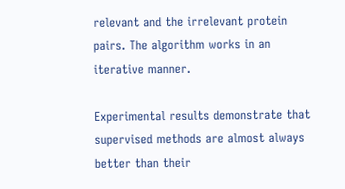relevant and the irrelevant protein pairs. The algorithm works in an iterative manner.

Experimental results demonstrate that supervised methods are almost always better than their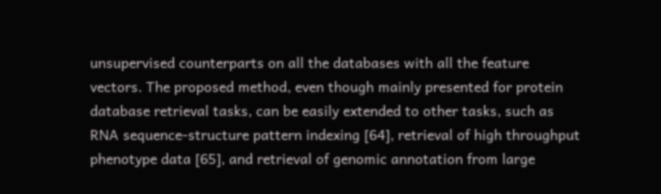unsupervised counterparts on all the databases with all the feature vectors. The proposed method, even though mainly presented for protein database retrieval tasks, can be easily extended to other tasks, such as RNA sequence-structure pattern indexing [64], retrieval of high throughput phenotype data [65], and retrieval of genomic annotation from large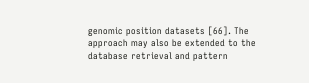genomic position datasets [66]. The approach may also be extended to the database retrieval and pattern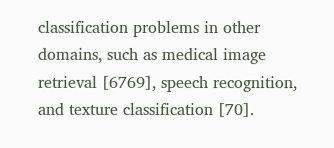classification problems in other domains, such as medical image retrieval [6769], speech recognition, and texture classification [70].